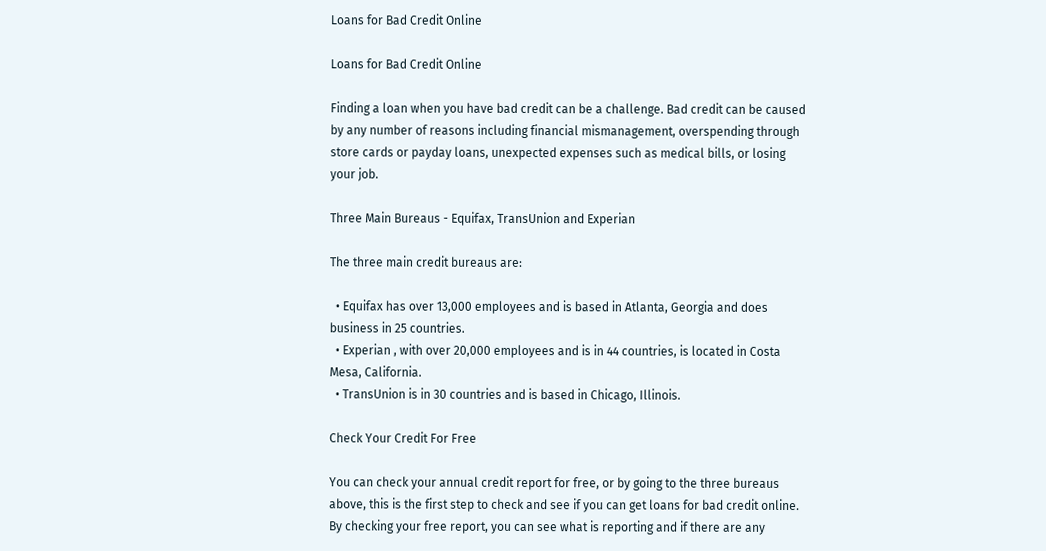Loans for Bad Credit Online

Loans for Bad Credit Online

Finding a loan when you have bad credit can be a challenge. Bad credit can be caused by any number of reasons including financial mismanagement, overspending through store cards or payday loans, unexpected expenses such as medical bills, or losing your job.

Three Main Bureaus - Equifax, TransUnion and Experian

The three main credit bureaus are:

  • Equifax has over 13,000 employees and is based in Atlanta, Georgia and does business in 25 countries.
  • Experian , with over 20,000 employees and is in 44 countries, is located in Costa Mesa, California.
  • TransUnion is in 30 countries and is based in Chicago, Illinois.

Check Your Credit For Free

You can check your annual credit report for free, or by going to the three bureaus above, this is the first step to check and see if you can get loans for bad credit online. By checking your free report, you can see what is reporting and if there are any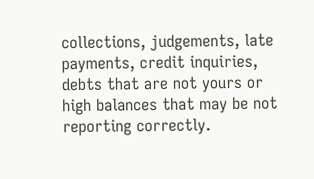collections, judgements, late payments, credit inquiries, debts that are not yours or high balances that may be not reporting correctly.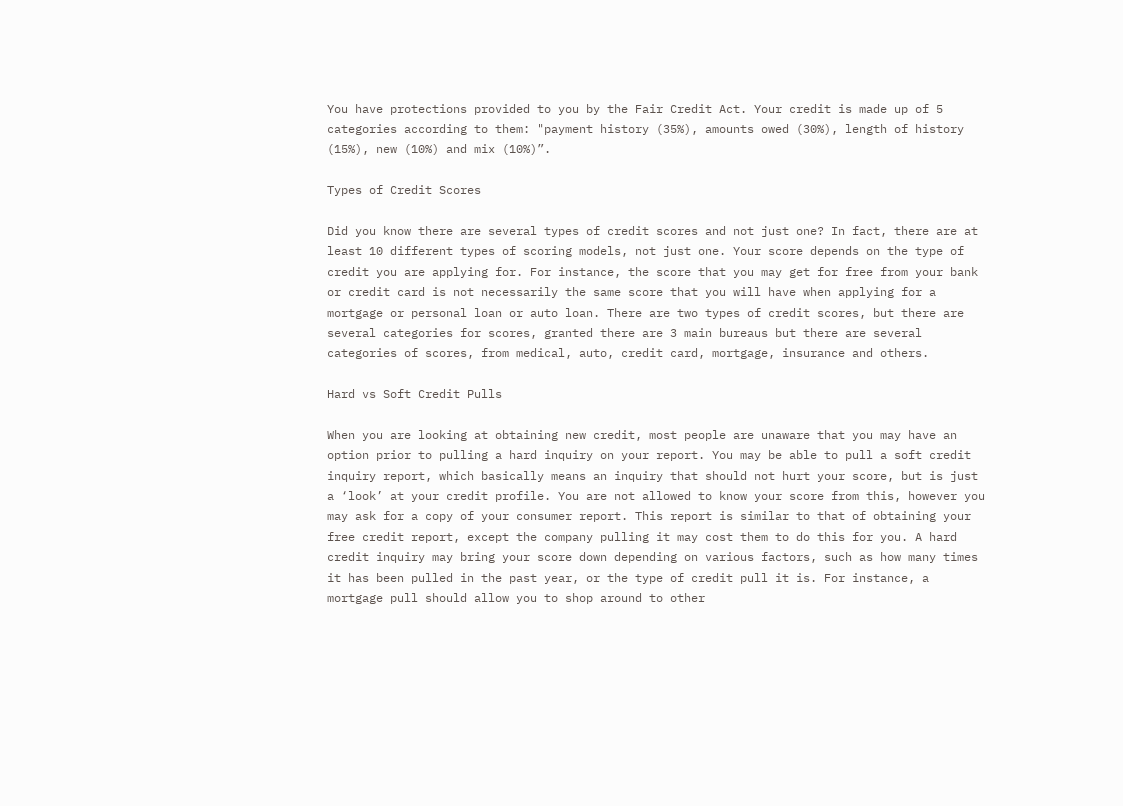You have protections provided to you by the Fair Credit Act. Your credit is made up of 5 categories according to them: "payment history (35%), amounts owed (30%), length of history (15%), new (10%) and mix (10%)”.

Types of Credit Scores

Did you know there are several types of credit scores and not just one? In fact, there are at least 10 different types of scoring models, not just one. Your score depends on the type of credit you are applying for. For instance, the score that you may get for free from your bank or credit card is not necessarily the same score that you will have when applying for a mortgage or personal loan or auto loan. There are two types of credit scores, but there are several categories for scores, granted there are 3 main bureaus but there are several categories of scores, from medical, auto, credit card, mortgage, insurance and others.

Hard vs Soft Credit Pulls

When you are looking at obtaining new credit, most people are unaware that you may have an option prior to pulling a hard inquiry on your report. You may be able to pull a soft credit inquiry report, which basically means an inquiry that should not hurt your score, but is just a ‘look’ at your credit profile. You are not allowed to know your score from this, however you may ask for a copy of your consumer report. This report is similar to that of obtaining your free credit report, except the company pulling it may cost them to do this for you. A hard credit inquiry may bring your score down depending on various factors, such as how many times it has been pulled in the past year, or the type of credit pull it is. For instance, a mortgage pull should allow you to shop around to other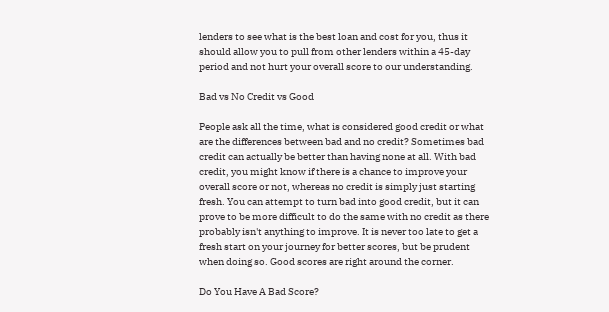lenders to see what is the best loan and cost for you, thus it should allow you to pull from other lenders within a 45-day period and not hurt your overall score to our understanding.

Bad vs No Credit vs Good

People ask all the time, what is considered good credit or what are the differences between bad and no credit? Sometimes bad credit can actually be better than having none at all. With bad credit, you might know if there is a chance to improve your overall score or not, whereas no credit is simply just starting fresh. You can attempt to turn bad into good credit, but it can prove to be more difficult to do the same with no credit as there probably isn't anything to improve. It is never too late to get a fresh start on your journey for better scores, but be prudent when doing so. Good scores are right around the corner.

Do You Have A Bad Score?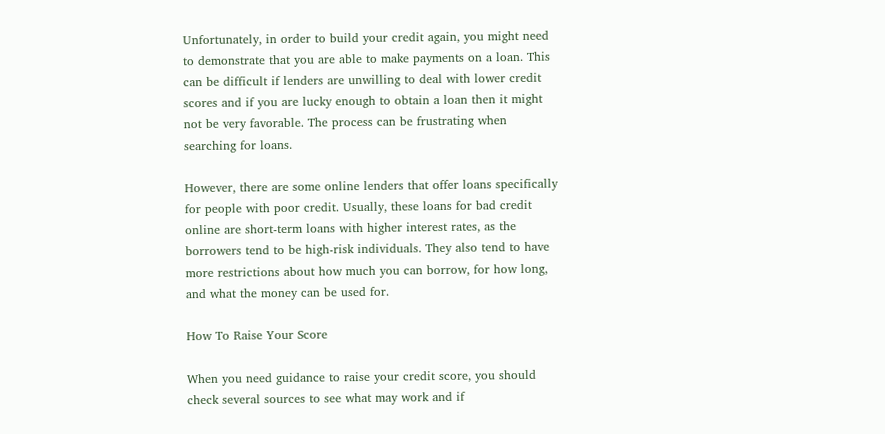Unfortunately, in order to build your credit again, you might need to demonstrate that you are able to make payments on a loan. This can be difficult if lenders are unwilling to deal with lower credit scores and if you are lucky enough to obtain a loan then it might not be very favorable. The process can be frustrating when searching for loans.

However, there are some online lenders that offer loans specifically for people with poor credit. Usually, these loans for bad credit online are short-term loans with higher interest rates, as the borrowers tend to be high-risk individuals. They also tend to have more restrictions about how much you can borrow, for how long, and what the money can be used for.

How To Raise Your Score

When you need guidance to raise your credit score, you should check several sources to see what may work and if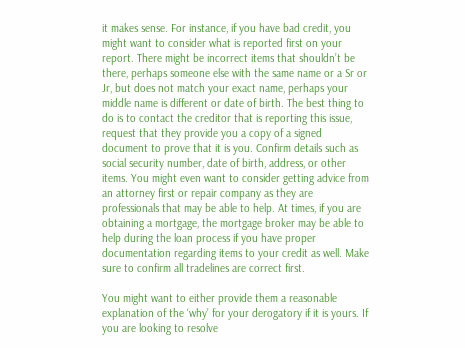it makes sense. For instance, if you have bad credit, you might want to consider what is reported first on your report. There might be incorrect items that shouldn’t be there, perhaps someone else with the same name or a Sr or Jr, but does not match your exact name, perhaps your middle name is different or date of birth. The best thing to do is to contact the creditor that is reporting this issue, request that they provide you a copy of a signed document to prove that it is you. Confirm details such as social security number, date of birth, address, or other items. You might even want to consider getting advice from an attorney first or repair company as they are professionals that may be able to help. At times, if you are obtaining a mortgage, the mortgage broker may be able to help during the loan process if you have proper documentation regarding items to your credit as well. Make sure to confirm all tradelines are correct first.

You might want to either provide them a reasonable explanation of the ‘why’ for your derogatory if it is yours. If you are looking to resolve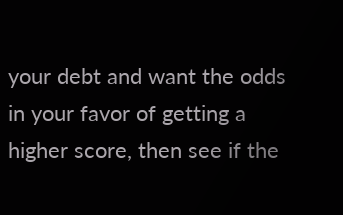your debt and want the odds in your favor of getting a higher score, then see if the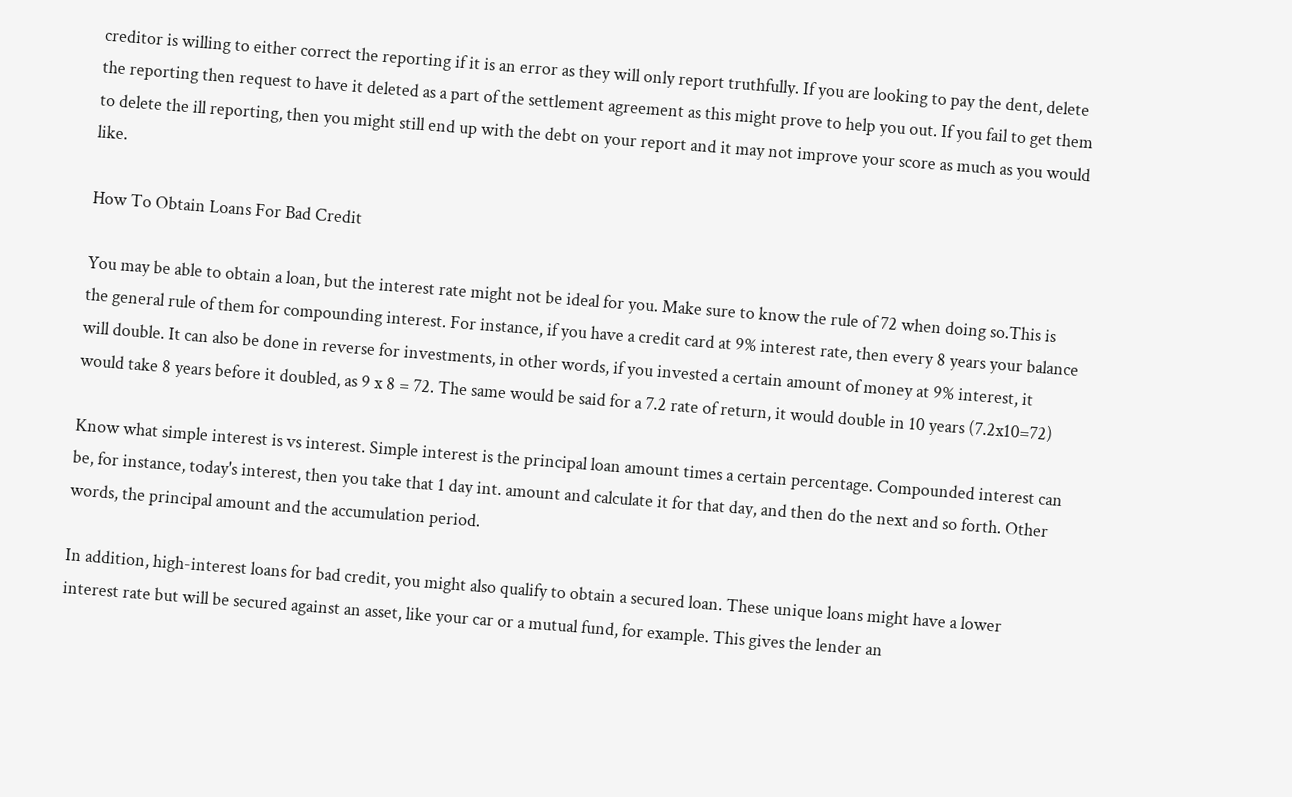creditor is willing to either correct the reporting if it is an error as they will only report truthfully. If you are looking to pay the dent, delete the reporting then request to have it deleted as a part of the settlement agreement as this might prove to help you out. If you fail to get them to delete the ill reporting, then you might still end up with the debt on your report and it may not improve your score as much as you would like.

How To Obtain Loans For Bad Credit

You may be able to obtain a loan, but the interest rate might not be ideal for you. Make sure to know the rule of 72 when doing so.This is the general rule of them for compounding interest. For instance, if you have a credit card at 9% interest rate, then every 8 years your balance will double. It can also be done in reverse for investments, in other words, if you invested a certain amount of money at 9% interest, it would take 8 years before it doubled, as 9 x 8 = 72. The same would be said for a 7.2 rate of return, it would double in 10 years (7.2x10=72)

Know what simple interest is vs interest. Simple interest is the principal loan amount times a certain percentage. Compounded interest can be, for instance, today's interest, then you take that 1 day int. amount and calculate it for that day, and then do the next and so forth. Other words, the principal amount and the accumulation period.

In addition, high-interest loans for bad credit, you might also qualify to obtain a secured loan. These unique loans might have a lower interest rate but will be secured against an asset, like your car or a mutual fund, for example. This gives the lender an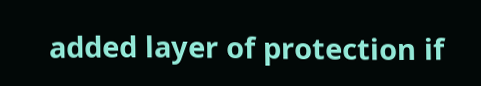added layer of protection if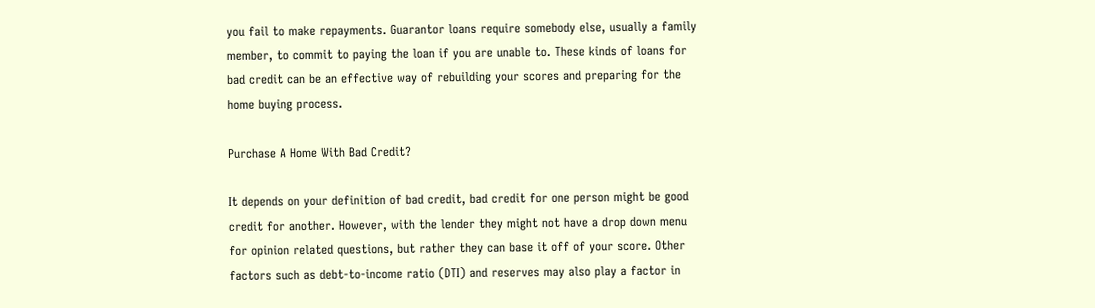you fail to make repayments. Guarantor loans require somebody else, usually a family member, to commit to paying the loan if you are unable to. These kinds of loans for bad credit can be an effective way of rebuilding your scores and preparing for the home buying process.

Purchase A Home With Bad Credit?

It depends on your definition of bad credit, bad credit for one person might be good credit for another. However, with the lender they might not have a drop down menu for opinion related questions, but rather they can base it off of your score. Other factors such as debt-to-income ratio (DTI) and reserves may also play a factor in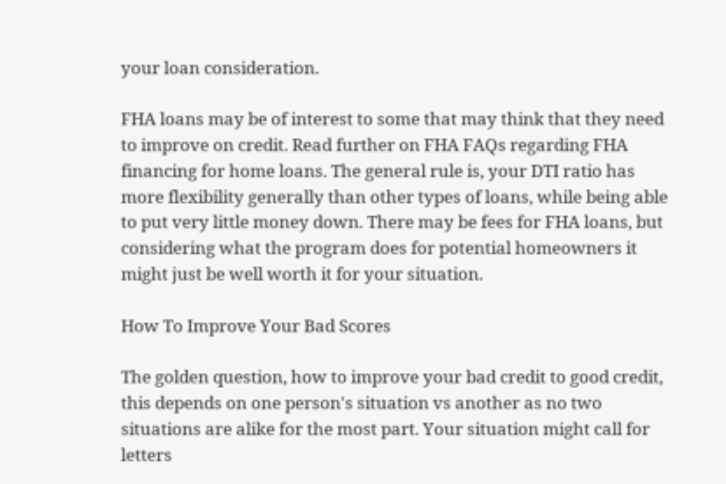your loan consideration.

FHA loans may be of interest to some that may think that they need to improve on credit. Read further on FHA FAQs regarding FHA financing for home loans. The general rule is, your DTI ratio has more flexibility generally than other types of loans, while being able to put very little money down. There may be fees for FHA loans, but considering what the program does for potential homeowners it might just be well worth it for your situation.

How To Improve Your Bad Scores

The golden question, how to improve your bad credit to good credit, this depends on one person's situation vs another as no two situations are alike for the most part. Your situation might call for letters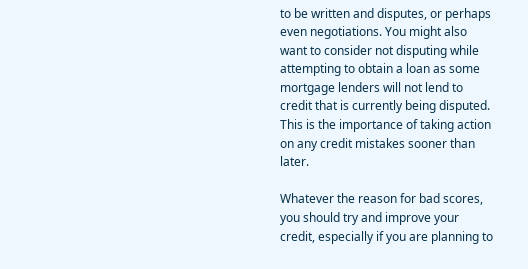to be written and disputes, or perhaps even negotiations. You might also want to consider not disputing while attempting to obtain a loan as some mortgage lenders will not lend to credit that is currently being disputed. This is the importance of taking action on any credit mistakes sooner than later.

Whatever the reason for bad scores, you should try and improve your credit, especially if you are planning to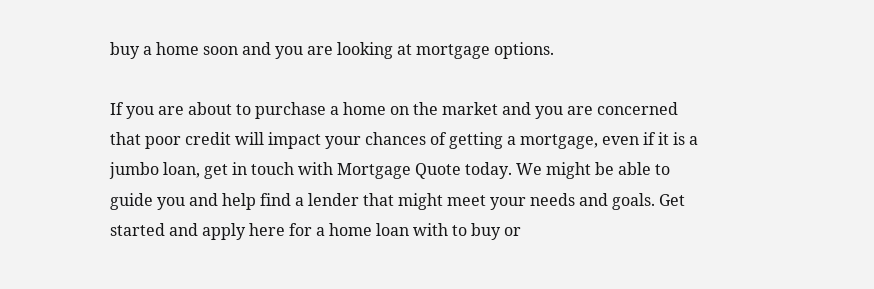buy a home soon and you are looking at mortgage options.

If you are about to purchase a home on the market and you are concerned that poor credit will impact your chances of getting a mortgage, even if it is a jumbo loan, get in touch with Mortgage Quote today. We might be able to guide you and help find a lender that might meet your needs and goals. Get started and apply here for a home loan with to buy or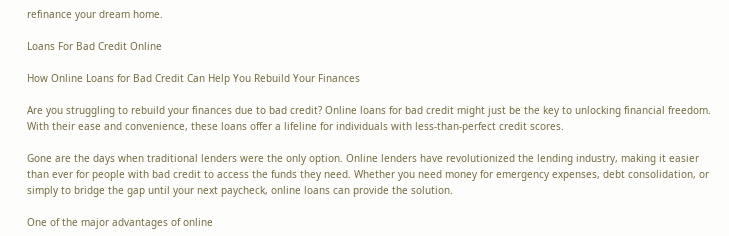refinance your dream home.

Loans For Bad Credit Online

How Online Loans for Bad Credit Can Help You Rebuild Your Finances

Are you struggling to rebuild your finances due to bad credit? Online loans for bad credit might just be the key to unlocking financial freedom. With their ease and convenience, these loans offer a lifeline for individuals with less-than-perfect credit scores.

Gone are the days when traditional lenders were the only option. Online lenders have revolutionized the lending industry, making it easier than ever for people with bad credit to access the funds they need. Whether you need money for emergency expenses, debt consolidation, or simply to bridge the gap until your next paycheck, online loans can provide the solution.

One of the major advantages of online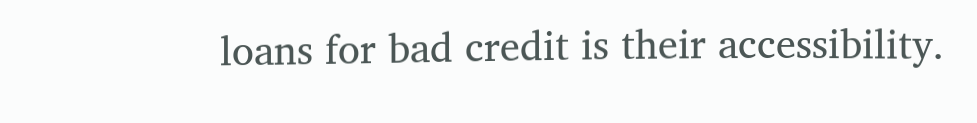loans for bad credit is their accessibility.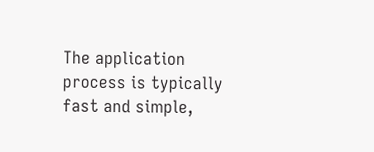The application process is typically fast and simple,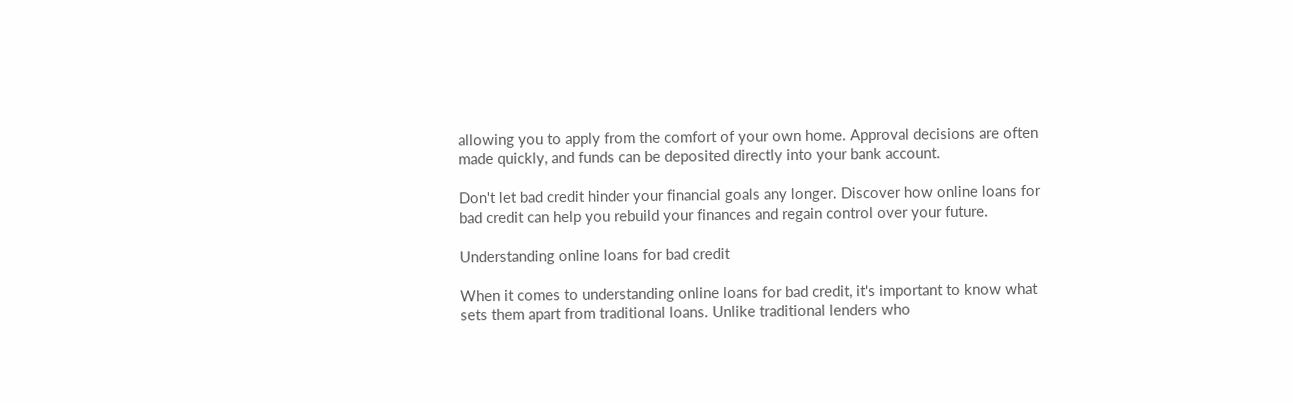allowing you to apply from the comfort of your own home. Approval decisions are often made quickly, and funds can be deposited directly into your bank account.

Don't let bad credit hinder your financial goals any longer. Discover how online loans for bad credit can help you rebuild your finances and regain control over your future.

Understanding online loans for bad credit

When it comes to understanding online loans for bad credit, it's important to know what sets them apart from traditional loans. Unlike traditional lenders who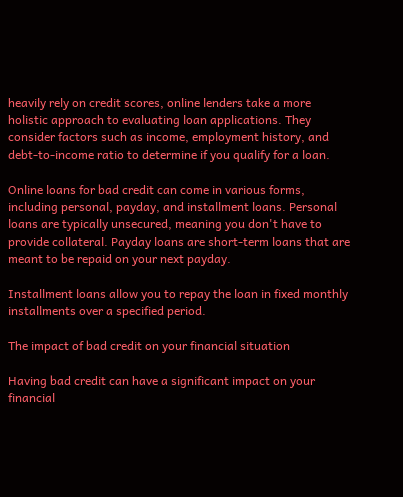heavily rely on credit scores, online lenders take a more holistic approach to evaluating loan applications. They consider factors such as income, employment history, and debt-to-income ratio to determine if you qualify for a loan.

Online loans for bad credit can come in various forms, including personal, payday, and installment loans. Personal loans are typically unsecured, meaning you don't have to provide collateral. Payday loans are short-term loans that are meant to be repaid on your next payday.

Installment loans allow you to repay the loan in fixed monthly installments over a specified period.

The impact of bad credit on your financial situation

Having bad credit can have a significant impact on your financial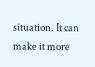situation. It can make it more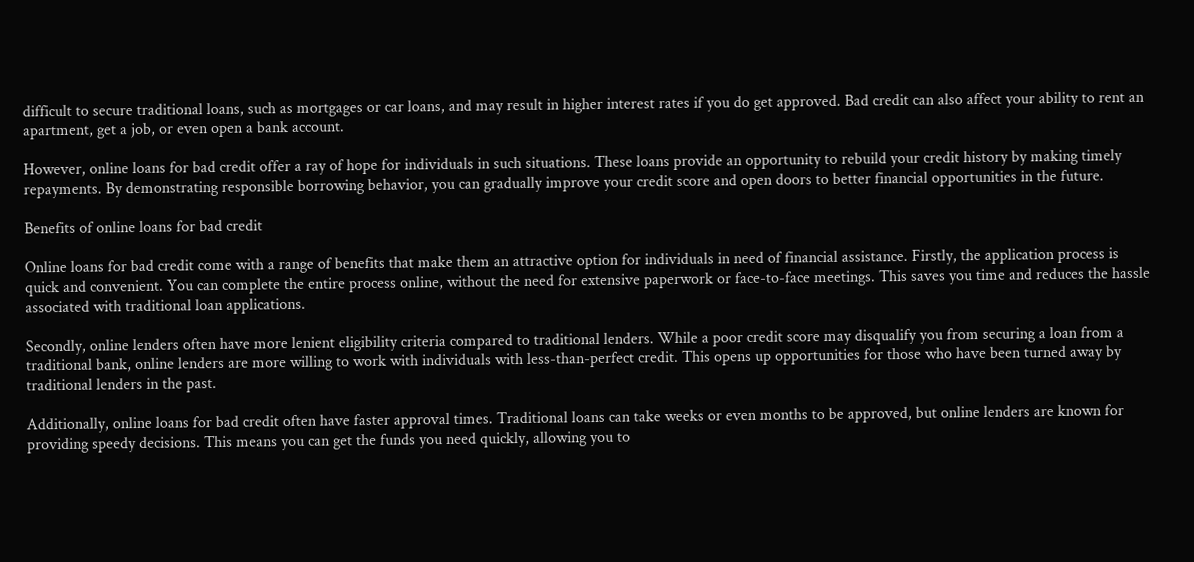difficult to secure traditional loans, such as mortgages or car loans, and may result in higher interest rates if you do get approved. Bad credit can also affect your ability to rent an apartment, get a job, or even open a bank account.

However, online loans for bad credit offer a ray of hope for individuals in such situations. These loans provide an opportunity to rebuild your credit history by making timely repayments. By demonstrating responsible borrowing behavior, you can gradually improve your credit score and open doors to better financial opportunities in the future.

Benefits of online loans for bad credit

Online loans for bad credit come with a range of benefits that make them an attractive option for individuals in need of financial assistance. Firstly, the application process is quick and convenient. You can complete the entire process online, without the need for extensive paperwork or face-to-face meetings. This saves you time and reduces the hassle associated with traditional loan applications.

Secondly, online lenders often have more lenient eligibility criteria compared to traditional lenders. While a poor credit score may disqualify you from securing a loan from a traditional bank, online lenders are more willing to work with individuals with less-than-perfect credit. This opens up opportunities for those who have been turned away by traditional lenders in the past.

Additionally, online loans for bad credit often have faster approval times. Traditional loans can take weeks or even months to be approved, but online lenders are known for providing speedy decisions. This means you can get the funds you need quickly, allowing you to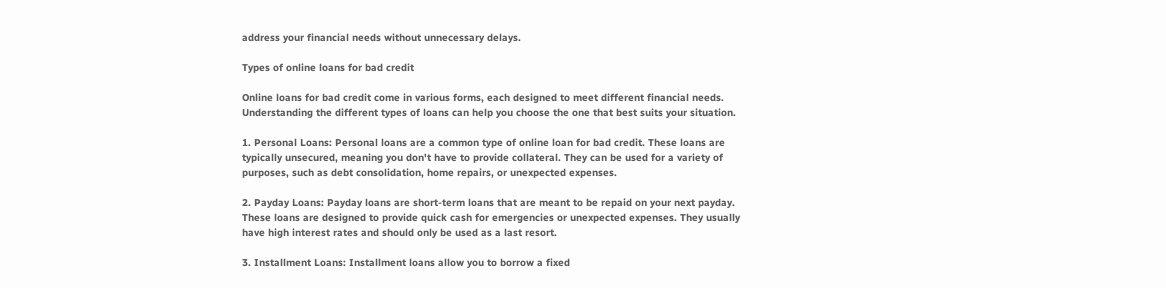address your financial needs without unnecessary delays.

Types of online loans for bad credit

Online loans for bad credit come in various forms, each designed to meet different financial needs. Understanding the different types of loans can help you choose the one that best suits your situation.

1. Personal Loans: Personal loans are a common type of online loan for bad credit. These loans are typically unsecured, meaning you don't have to provide collateral. They can be used for a variety of purposes, such as debt consolidation, home repairs, or unexpected expenses.

2. Payday Loans: Payday loans are short-term loans that are meant to be repaid on your next payday. These loans are designed to provide quick cash for emergencies or unexpected expenses. They usually have high interest rates and should only be used as a last resort.

3. Installment Loans: Installment loans allow you to borrow a fixed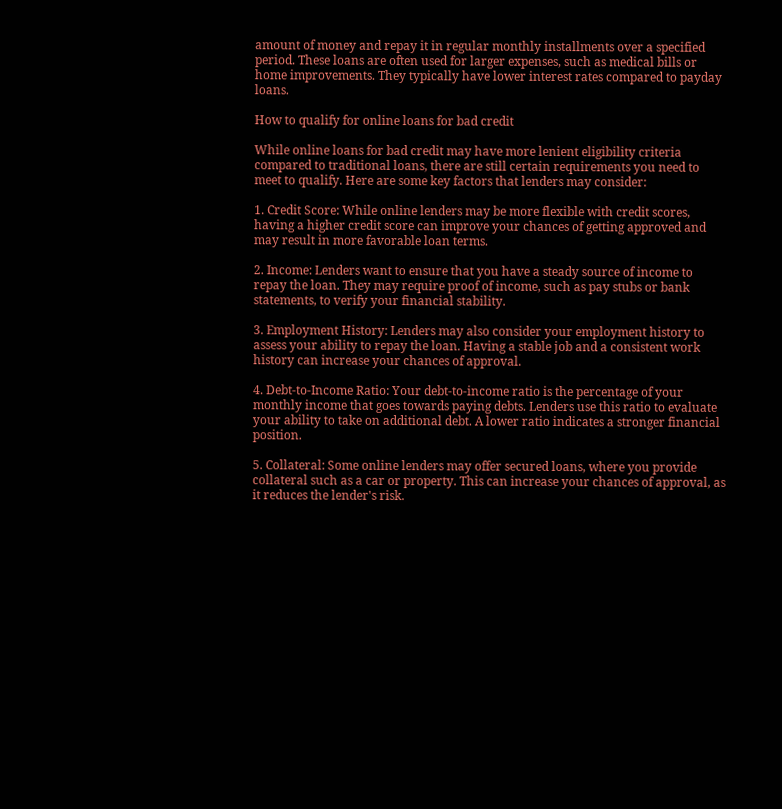amount of money and repay it in regular monthly installments over a specified period. These loans are often used for larger expenses, such as medical bills or home improvements. They typically have lower interest rates compared to payday loans.

How to qualify for online loans for bad credit

While online loans for bad credit may have more lenient eligibility criteria compared to traditional loans, there are still certain requirements you need to meet to qualify. Here are some key factors that lenders may consider:

1. Credit Score: While online lenders may be more flexible with credit scores, having a higher credit score can improve your chances of getting approved and may result in more favorable loan terms.

2. Income: Lenders want to ensure that you have a steady source of income to repay the loan. They may require proof of income, such as pay stubs or bank statements, to verify your financial stability.

3. Employment History: Lenders may also consider your employment history to assess your ability to repay the loan. Having a stable job and a consistent work history can increase your chances of approval.

4. Debt-to-Income Ratio: Your debt-to-income ratio is the percentage of your monthly income that goes towards paying debts. Lenders use this ratio to evaluate your ability to take on additional debt. A lower ratio indicates a stronger financial position.

5. Collateral: Some online lenders may offer secured loans, where you provide collateral such as a car or property. This can increase your chances of approval, as it reduces the lender's risk.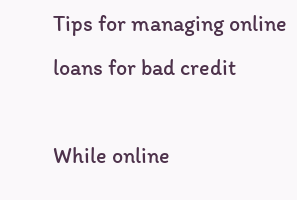Tips for managing online loans for bad credit

While online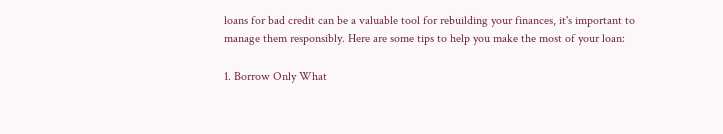loans for bad credit can be a valuable tool for rebuilding your finances, it's important to manage them responsibly. Here are some tips to help you make the most of your loan:

1. Borrow Only What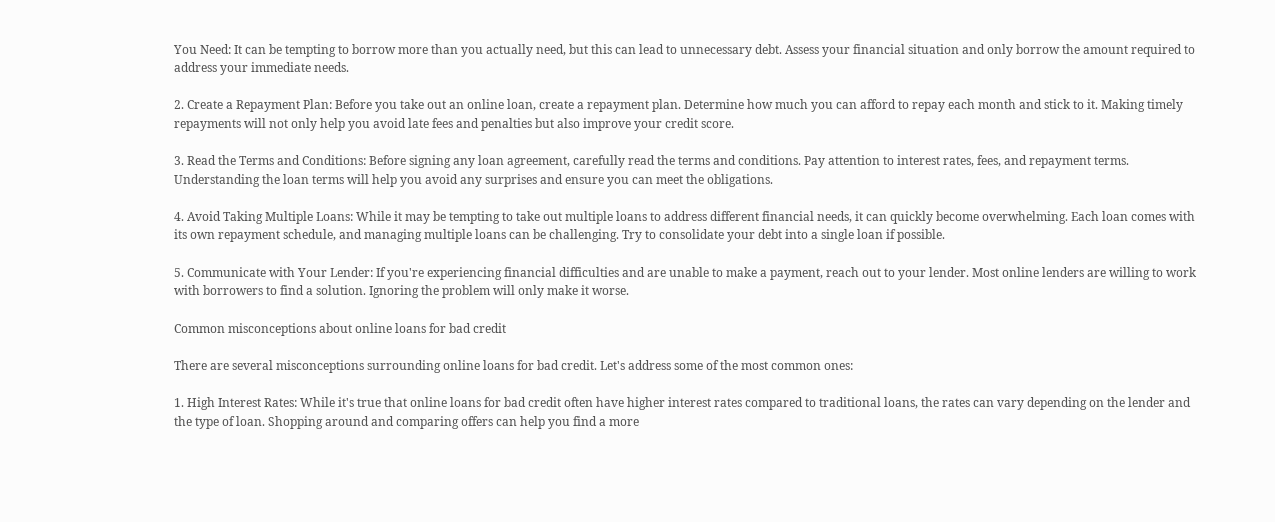You Need: It can be tempting to borrow more than you actually need, but this can lead to unnecessary debt. Assess your financial situation and only borrow the amount required to address your immediate needs.

2. Create a Repayment Plan: Before you take out an online loan, create a repayment plan. Determine how much you can afford to repay each month and stick to it. Making timely repayments will not only help you avoid late fees and penalties but also improve your credit score.

3. Read the Terms and Conditions: Before signing any loan agreement, carefully read the terms and conditions. Pay attention to interest rates, fees, and repayment terms. Understanding the loan terms will help you avoid any surprises and ensure you can meet the obligations.

4. Avoid Taking Multiple Loans: While it may be tempting to take out multiple loans to address different financial needs, it can quickly become overwhelming. Each loan comes with its own repayment schedule, and managing multiple loans can be challenging. Try to consolidate your debt into a single loan if possible.

5. Communicate with Your Lender: If you're experiencing financial difficulties and are unable to make a payment, reach out to your lender. Most online lenders are willing to work with borrowers to find a solution. Ignoring the problem will only make it worse.

Common misconceptions about online loans for bad credit

There are several misconceptions surrounding online loans for bad credit. Let's address some of the most common ones:

1. High Interest Rates: While it's true that online loans for bad credit often have higher interest rates compared to traditional loans, the rates can vary depending on the lender and the type of loan. Shopping around and comparing offers can help you find a more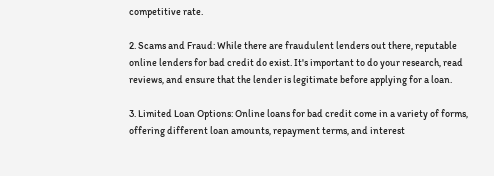competitive rate.

2. Scams and Fraud: While there are fraudulent lenders out there, reputable online lenders for bad credit do exist. It's important to do your research, read reviews, and ensure that the lender is legitimate before applying for a loan.

3. Limited Loan Options: Online loans for bad credit come in a variety of forms, offering different loan amounts, repayment terms, and interest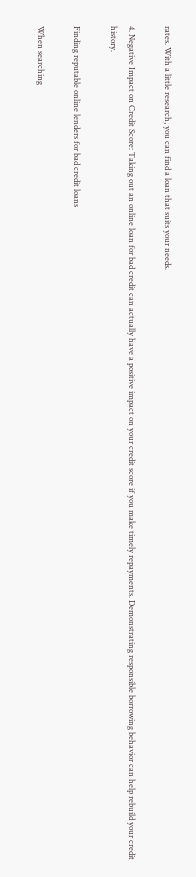rates. With a little research, you can find a loan that suits your needs.

4. Negative Impact on Credit Score: Taking out an online loan for bad credit can actually have a positive impact on your credit score if you make timely repayments. Demonstrating responsible borrowing behavior can help rebuild your credit history.

Finding reputable online lenders for bad credit loans

When searching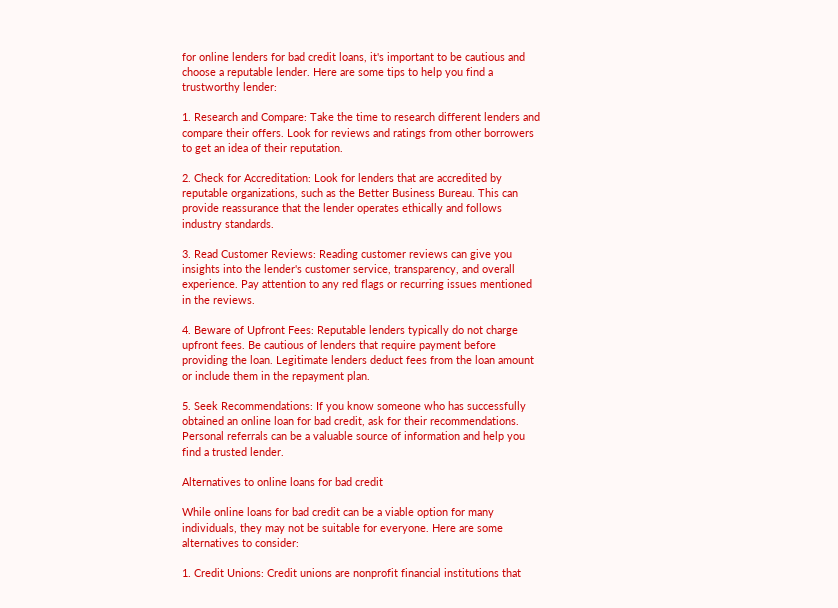for online lenders for bad credit loans, it's important to be cautious and choose a reputable lender. Here are some tips to help you find a trustworthy lender:

1. Research and Compare: Take the time to research different lenders and compare their offers. Look for reviews and ratings from other borrowers to get an idea of their reputation.

2. Check for Accreditation: Look for lenders that are accredited by reputable organizations, such as the Better Business Bureau. This can provide reassurance that the lender operates ethically and follows industry standards.

3. Read Customer Reviews: Reading customer reviews can give you insights into the lender's customer service, transparency, and overall experience. Pay attention to any red flags or recurring issues mentioned in the reviews.

4. Beware of Upfront Fees: Reputable lenders typically do not charge upfront fees. Be cautious of lenders that require payment before providing the loan. Legitimate lenders deduct fees from the loan amount or include them in the repayment plan.

5. Seek Recommendations: If you know someone who has successfully obtained an online loan for bad credit, ask for their recommendations. Personal referrals can be a valuable source of information and help you find a trusted lender.

Alternatives to online loans for bad credit

While online loans for bad credit can be a viable option for many individuals, they may not be suitable for everyone. Here are some alternatives to consider:

1. Credit Unions: Credit unions are nonprofit financial institutions that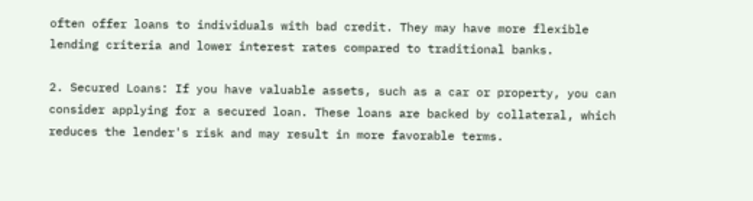often offer loans to individuals with bad credit. They may have more flexible lending criteria and lower interest rates compared to traditional banks.

2. Secured Loans: If you have valuable assets, such as a car or property, you can consider applying for a secured loan. These loans are backed by collateral, which reduces the lender's risk and may result in more favorable terms.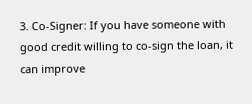3. Co-Signer: If you have someone with good credit willing to co-sign the loan, it can improve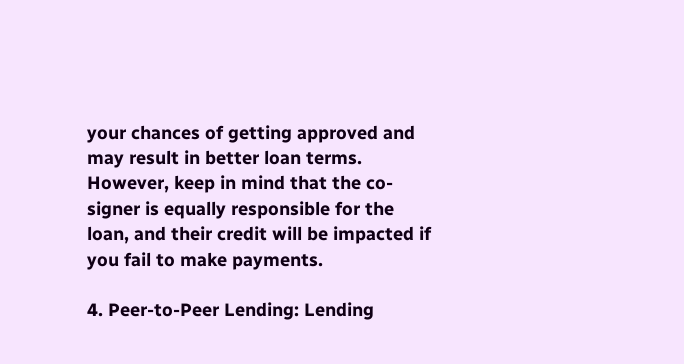your chances of getting approved and may result in better loan terms. However, keep in mind that the co-signer is equally responsible for the loan, and their credit will be impacted if you fail to make payments.

4. Peer-to-Peer Lending: Lending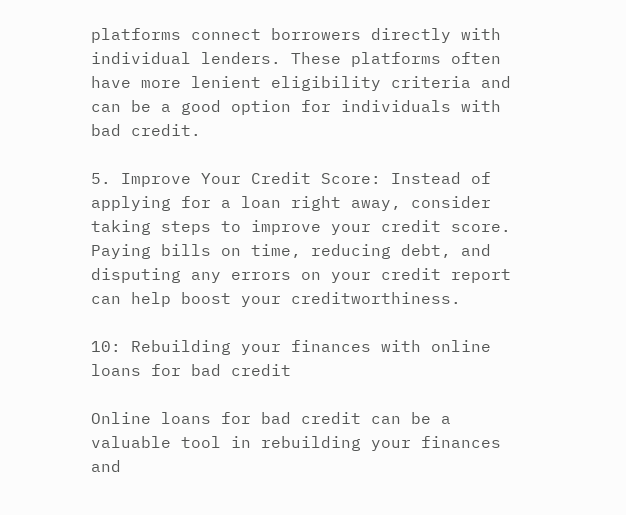platforms connect borrowers directly with individual lenders. These platforms often have more lenient eligibility criteria and can be a good option for individuals with bad credit.

5. Improve Your Credit Score: Instead of applying for a loan right away, consider taking steps to improve your credit score. Paying bills on time, reducing debt, and disputing any errors on your credit report can help boost your creditworthiness.

10: Rebuilding your finances with online loans for bad credit

Online loans for bad credit can be a valuable tool in rebuilding your finances and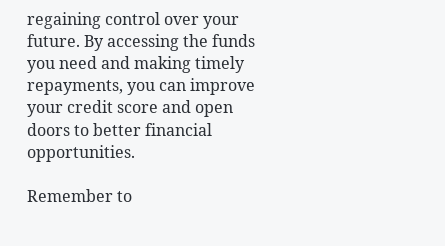regaining control over your future. By accessing the funds you need and making timely repayments, you can improve your credit score and open doors to better financial opportunities.

Remember to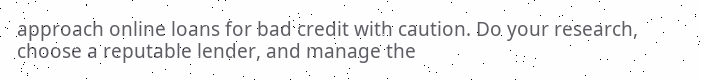approach online loans for bad credit with caution. Do your research, choose a reputable lender, and manage the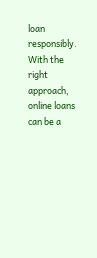loan responsibly. With the right approach, online loans can be a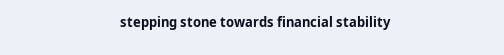stepping stone towards financial stability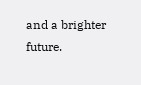and a brighter future.